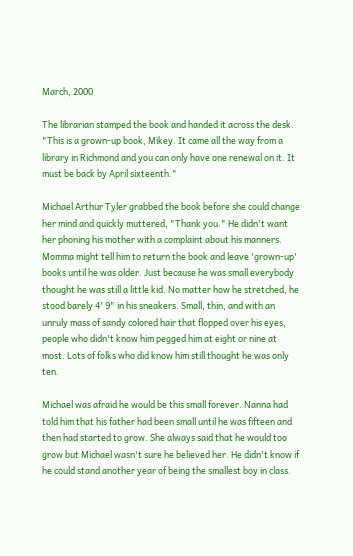March, 2000

The librarian stamped the book and handed it across the desk. "This is a grown-up book, Mikey. It came all the way from a library in Richmond and you can only have one renewal on it. It must be back by April sixteenth."

Michael Arthur Tyler grabbed the book before she could change her mind and quickly muttered, "Thank you." He didn't want her phoning his mother with a complaint about his manners. Momma might tell him to return the book and leave 'grown-up' books until he was older. Just because he was small everybody thought he was still a little kid. No matter how he stretched, he stood barely 4' 9" in his sneakers. Small, thin, and with an unruly mass of sandy colored hair that flopped over his eyes, people who didn't know him pegged him at eight or nine at most. Lots of folks who did know him still thought he was only ten.

Michael was afraid he would be this small forever. Nanna had told him that his father had been small until he was fifteen and then had started to grow. She always said that he would too grow but Michael wasn't sure he believed her. He didn't know if he could stand another year of being the smallest boy in class.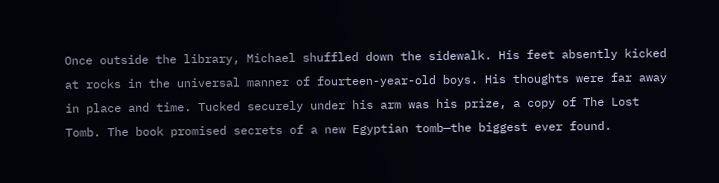Once outside the library, Michael shuffled down the sidewalk. His feet absently kicked at rocks in the universal manner of fourteen-year-old boys. His thoughts were far away in place and time. Tucked securely under his arm was his prize, a copy of The Lost Tomb. The book promised secrets of a new Egyptian tomb—the biggest ever found.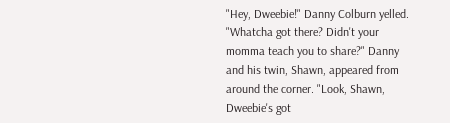"Hey, Dweebie!" Danny Colburn yelled. "Whatcha got there? Didn't your momma teach you to share?" Danny and his twin, Shawn, appeared from around the corner. "Look, Shawn, Dweebie's got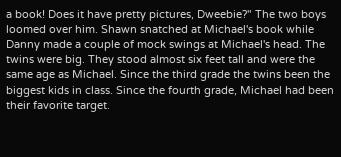a book! Does it have pretty pictures, Dweebie?" The two boys loomed over him. Shawn snatched at Michael's book while Danny made a couple of mock swings at Michael's head. The twins were big. They stood almost six feet tall and were the same age as Michael. Since the third grade the twins been the biggest kids in class. Since the fourth grade, Michael had been their favorite target.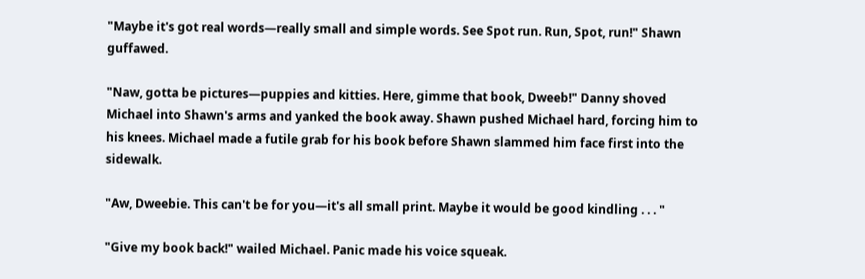"Maybe it's got real words—really small and simple words. See Spot run. Run, Spot, run!" Shawn guffawed.

"Naw, gotta be pictures—puppies and kitties. Here, gimme that book, Dweeb!" Danny shoved Michael into Shawn's arms and yanked the book away. Shawn pushed Michael hard, forcing him to his knees. Michael made a futile grab for his book before Shawn slammed him face first into the sidewalk.

"Aw, Dweebie. This can't be for you—it's all small print. Maybe it would be good kindling . . . "

"Give my book back!" wailed Michael. Panic made his voice squeak.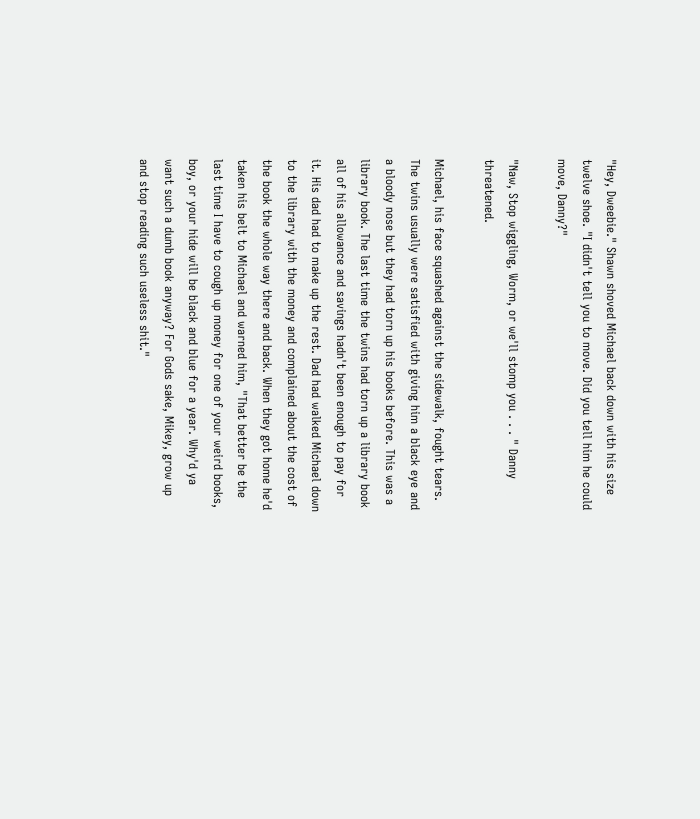"Hey, Dweebie." Shawn shoved Michael back down with his size twelve shoe. "I didn't tell you to move. Did you tell him he could move, Danny?"

"Naw, Stop wiggling, Worm, or we'll stomp you . . . " Danny threatened.

Michael, his face squashed against the sidewalk, fought tears. The twins usually were satisfied with giving him a black eye and a bloody nose but they had torn up his books before. This was a library book. The last time the twins had torn up a library book all of his allowance and savings hadn't been enough to pay for it. His dad had to make up the rest. Dad had walked Michael down to the library with the money and complained about the cost of the book the whole way there and back. When they got home he'd taken his belt to Michael and warned him, "That better be the last time I have to cough up money for one of your weird books, boy, or your hide will be black and blue for a year. Why'd ya want such a dumb book anyway? For Gods sake, Mikey, grow up and stop reading such useless shit."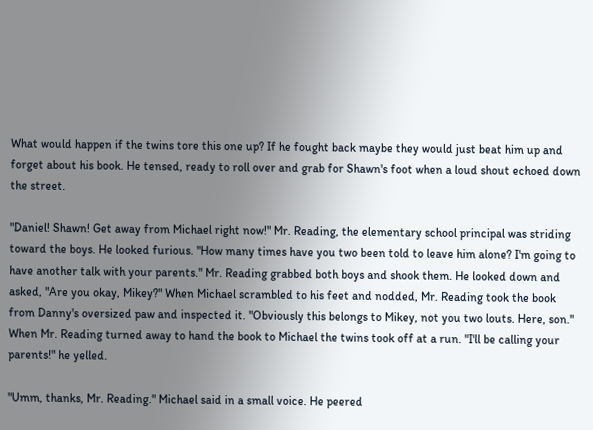What would happen if the twins tore this one up? If he fought back maybe they would just beat him up and forget about his book. He tensed, ready to roll over and grab for Shawn's foot when a loud shout echoed down the street.

"Daniel! Shawn! Get away from Michael right now!" Mr. Reading, the elementary school principal was striding toward the boys. He looked furious. "How many times have you two been told to leave him alone? I'm going to have another talk with your parents." Mr. Reading grabbed both boys and shook them. He looked down and asked, "Are you okay, Mikey?" When Michael scrambled to his feet and nodded, Mr. Reading took the book from Danny's oversized paw and inspected it. "Obviously this belongs to Mikey, not you two louts. Here, son." When Mr. Reading turned away to hand the book to Michael the twins took off at a run. "I'll be calling your parents!" he yelled.

"Umm, thanks, Mr. Reading." Michael said in a small voice. He peered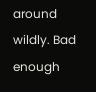around wildly. Bad enough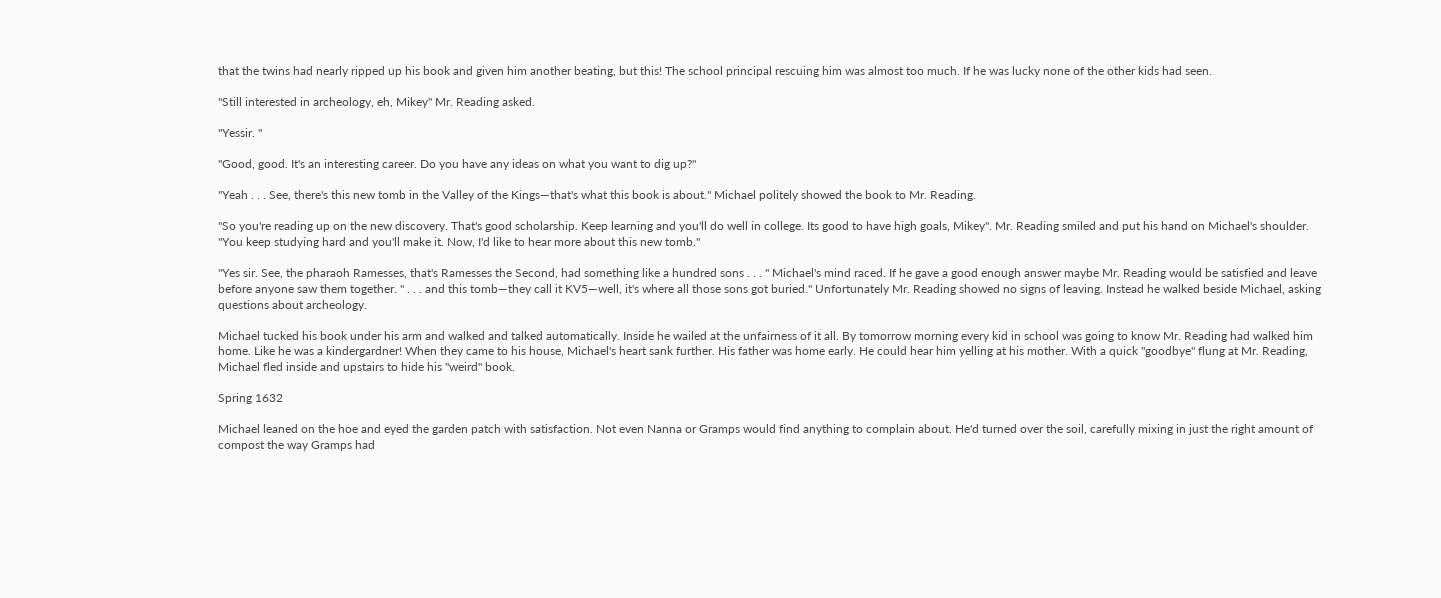that the twins had nearly ripped up his book and given him another beating, but this! The school principal rescuing him was almost too much. If he was lucky none of the other kids had seen.

"Still interested in archeology, eh, Mikey" Mr. Reading asked.

"Yessir. "

"Good, good. It's an interesting career. Do you have any ideas on what you want to dig up?"

"Yeah . . . See, there's this new tomb in the Valley of the Kings—that's what this book is about." Michael politely showed the book to Mr. Reading.

"So you're reading up on the new discovery. That's good scholarship. Keep learning and you'll do well in college. Its good to have high goals, Mikey". Mr. Reading smiled and put his hand on Michael's shoulder. "You keep studying hard and you'll make it. Now, I'd like to hear more about this new tomb."

"Yes sir. See, the pharaoh Ramesses, that's Ramesses the Second, had something like a hundred sons . . . " Michael's mind raced. If he gave a good enough answer maybe Mr. Reading would be satisfied and leave before anyone saw them together. " . . . and this tomb—they call it KV5—well, it's where all those sons got buried." Unfortunately Mr. Reading showed no signs of leaving. Instead he walked beside Michael, asking questions about archeology.

Michael tucked his book under his arm and walked and talked automatically. Inside he wailed at the unfairness of it all. By tomorrow morning every kid in school was going to know Mr. Reading had walked him home. Like he was a kindergardner! When they came to his house, Michael's heart sank further. His father was home early. He could hear him yelling at his mother. With a quick "goodbye" flung at Mr. Reading, Michael fled inside and upstairs to hide his "weird" book.

Spring 1632

Michael leaned on the hoe and eyed the garden patch with satisfaction. Not even Nanna or Gramps would find anything to complain about. He'd turned over the soil, carefully mixing in just the right amount of compost the way Gramps had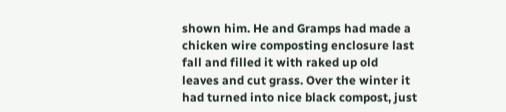shown him. He and Gramps had made a chicken wire composting enclosure last fall and filled it with raked up old leaves and cut grass. Over the winter it had turned into nice black compost, just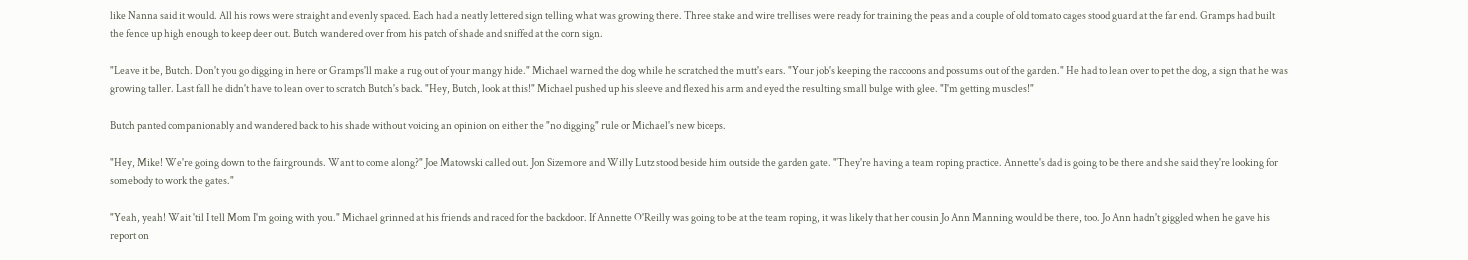like Nanna said it would. All his rows were straight and evenly spaced. Each had a neatly lettered sign telling what was growing there. Three stake and wire trellises were ready for training the peas and a couple of old tomato cages stood guard at the far end. Gramps had built the fence up high enough to keep deer out. Butch wandered over from his patch of shade and sniffed at the corn sign.

"Leave it be, Butch. Don't you go digging in here or Gramps'll make a rug out of your mangy hide." Michael warned the dog while he scratched the mutt's ears. "Your job's keeping the raccoons and possums out of the garden." He had to lean over to pet the dog, a sign that he was growing taller. Last fall he didn't have to lean over to scratch Butch's back. "Hey, Butch, look at this!" Michael pushed up his sleeve and flexed his arm and eyed the resulting small bulge with glee. "I'm getting muscles!"

Butch panted companionably and wandered back to his shade without voicing an opinion on either the "no digging" rule or Michael's new biceps.

"Hey, Mike! We're going down to the fairgrounds. Want to come along?" Joe Matowski called out. Jon Sizemore and Willy Lutz stood beside him outside the garden gate. "They're having a team roping practice. Annette's dad is going to be there and she said they're looking for somebody to work the gates."

"Yeah, yeah! Wait 'til I tell Mom I'm going with you." Michael grinned at his friends and raced for the backdoor. If Annette O'Reilly was going to be at the team roping, it was likely that her cousin Jo Ann Manning would be there, too. Jo Ann hadn't giggled when he gave his report on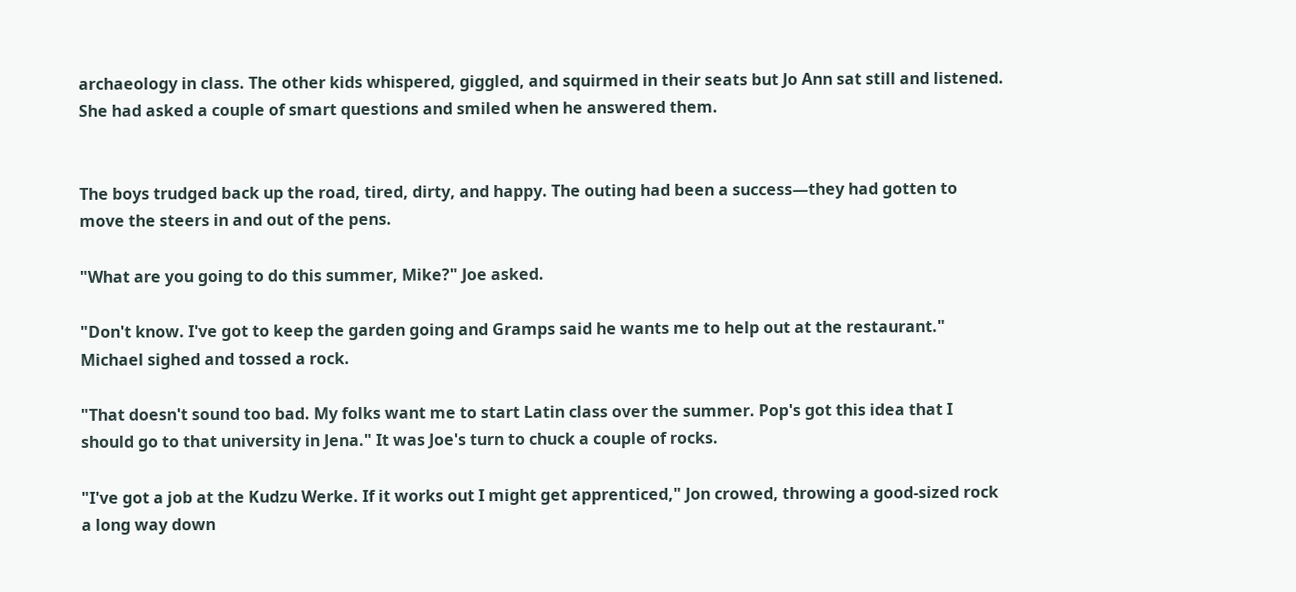archaeology in class. The other kids whispered, giggled, and squirmed in their seats but Jo Ann sat still and listened. She had asked a couple of smart questions and smiled when he answered them.


The boys trudged back up the road, tired, dirty, and happy. The outing had been a success—they had gotten to move the steers in and out of the pens.

"What are you going to do this summer, Mike?" Joe asked.

"Don't know. I've got to keep the garden going and Gramps said he wants me to help out at the restaurant." Michael sighed and tossed a rock.

"That doesn't sound too bad. My folks want me to start Latin class over the summer. Pop's got this idea that I should go to that university in Jena." It was Joe's turn to chuck a couple of rocks.

"I've got a job at the Kudzu Werke. If it works out I might get apprenticed," Jon crowed, throwing a good-sized rock a long way down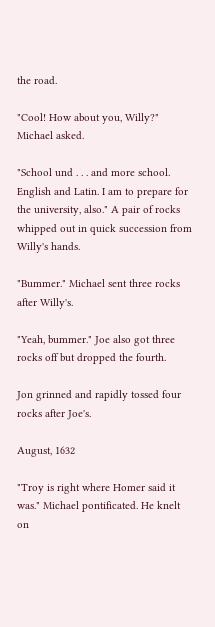the road.

"Cool! How about you, Willy?" Michael asked.

"School und . . . and more school. English and Latin. I am to prepare for the university, also." A pair of rocks whipped out in quick succession from Willy's hands.

"Bummer." Michael sent three rocks after Willy's.

"Yeah, bummer." Joe also got three rocks off but dropped the fourth.

Jon grinned and rapidly tossed four rocks after Joe's.

August, 1632

"Troy is right where Homer said it was." Michael pontificated. He knelt on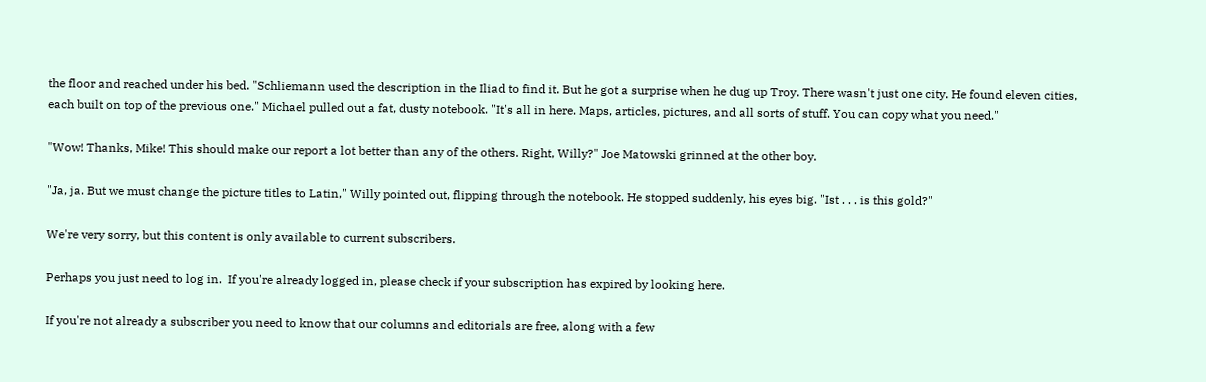the floor and reached under his bed. "Schliemann used the description in the Iliad to find it. But he got a surprise when he dug up Troy. There wasn't just one city. He found eleven cities, each built on top of the previous one." Michael pulled out a fat, dusty notebook. "It's all in here. Maps, articles, pictures, and all sorts of stuff. You can copy what you need."

"Wow! Thanks, Mike! This should make our report a lot better than any of the others. Right, Willy?" Joe Matowski grinned at the other boy.

"Ja, ja. But we must change the picture titles to Latin," Willy pointed out, flipping through the notebook. He stopped suddenly, his eyes big. "Ist . . . is this gold?"

We're very sorry, but this content is only available to current subscribers.

Perhaps you just need to log in.  If you're already logged in, please check if your subscription has expired by looking here.

If you're not already a subscriber you need to know that our columns and editorials are free, along with a few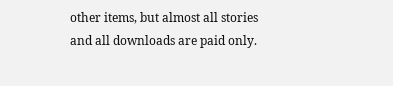other items, but almost all stories and all downloads are paid only.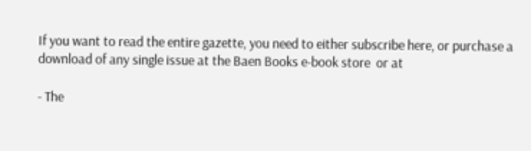If you want to read the entire gazette, you need to either subscribe here, or purchase a download of any single issue at the Baen Books e-book store  or at

- The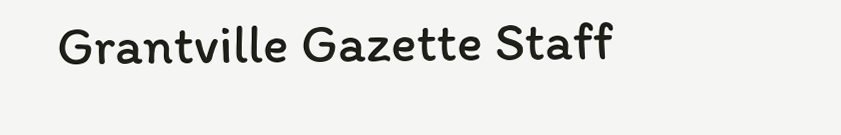Grantville Gazette Staff